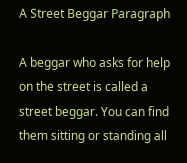A Street Beggar Paragraph

A beggar who asks for help on the street is called a street beggar. You can find them sitting or standing all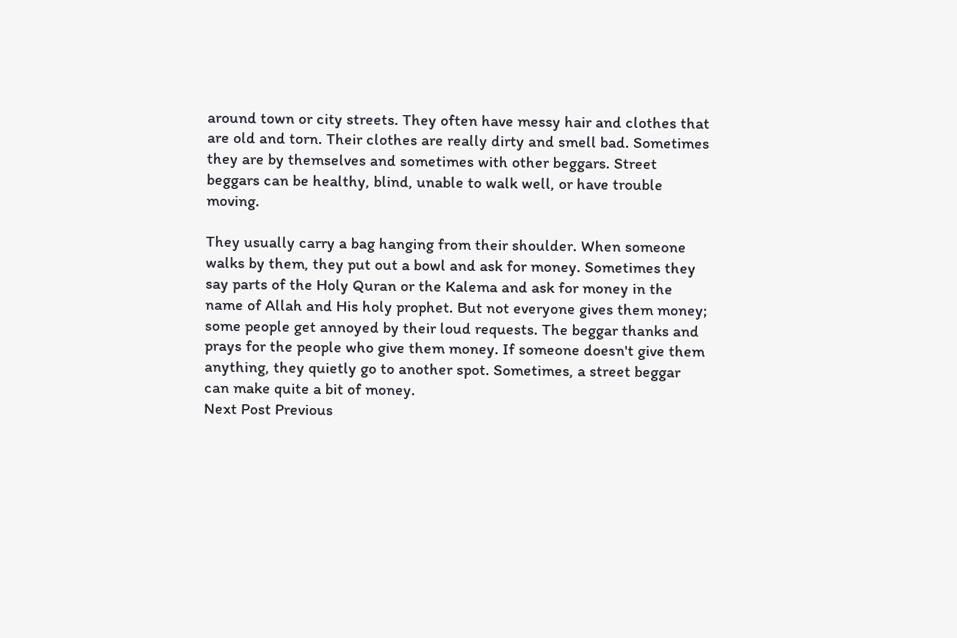around town or city streets. They often have messy hair and clothes that are old and torn. Their clothes are really dirty and smell bad. Sometimes they are by themselves and sometimes with other beggars. Street beggars can be healthy, blind, unable to walk well, or have trouble moving.

They usually carry a bag hanging from their shoulder. When someone walks by them, they put out a bowl and ask for money. Sometimes they say parts of the Holy Quran or the Kalema and ask for money in the name of Allah and His holy prophet. But not everyone gives them money; some people get annoyed by their loud requests. The beggar thanks and prays for the people who give them money. If someone doesn't give them anything, they quietly go to another spot. Sometimes, a street beggar can make quite a bit of money.
Next Post Previous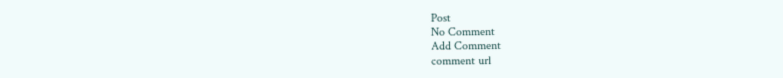Post
No Comment
Add Comment
comment url